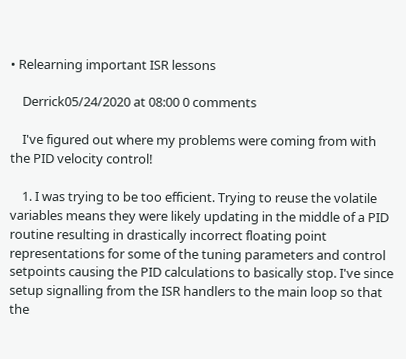• Relearning important ISR lessons

    Derrick05/24/2020 at 08:00 0 comments

    I've figured out where my problems were coming from with the PID velocity control!

    1. I was trying to be too efficient. Trying to reuse the volatile variables means they were likely updating in the middle of a PID routine resulting in drastically incorrect floating point representations for some of the tuning parameters and control setpoints causing the PID calculations to basically stop. I've since setup signalling from the ISR handlers to the main loop so that the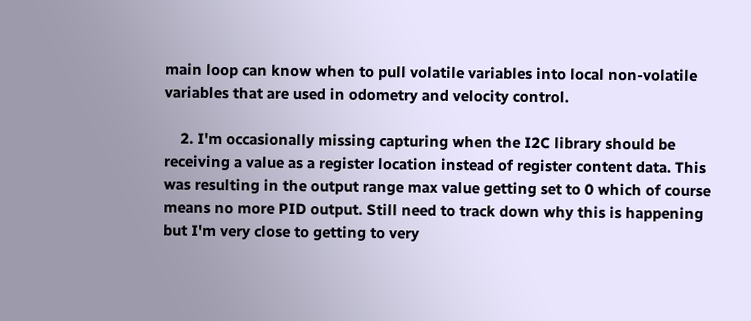main loop can know when to pull volatile variables into local non-volatile variables that are used in odometry and velocity control.

    2. I'm occasionally missing capturing when the I2C library should be receiving a value as a register location instead of register content data. This was resulting in the output range max value getting set to 0 which of course means no more PID output. Still need to track down why this is happening but I'm very close to getting to very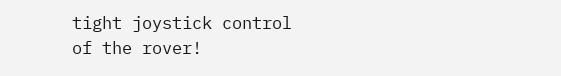tight joystick control of the rover!